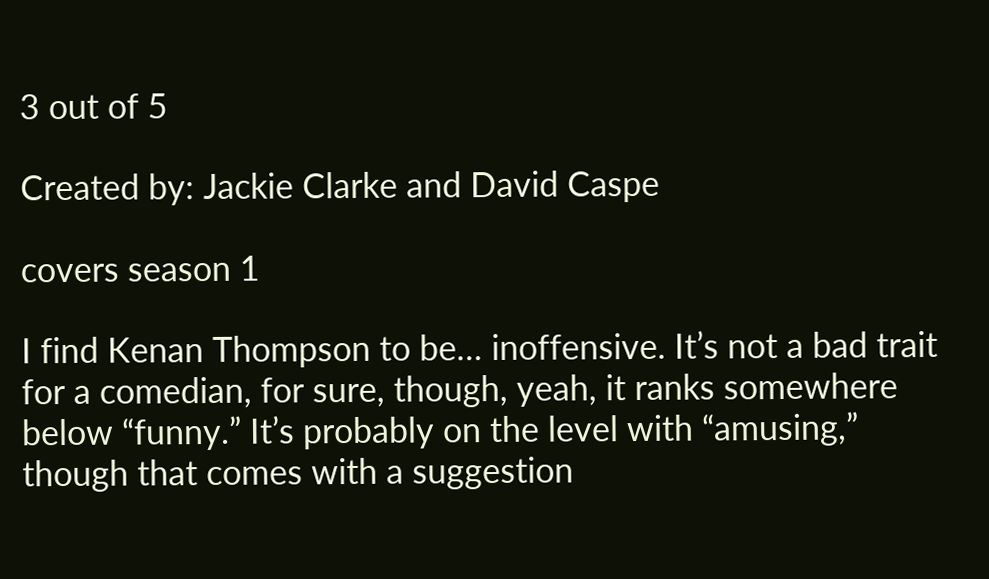3 out of 5

Created by: Jackie Clarke and David Caspe

covers season 1

I find Kenan Thompson to be… inoffensive. It’s not a bad trait for a comedian, for sure, though, yeah, it ranks somewhere below “funny.” It’s probably on the level with “amusing,” though that comes with a suggestion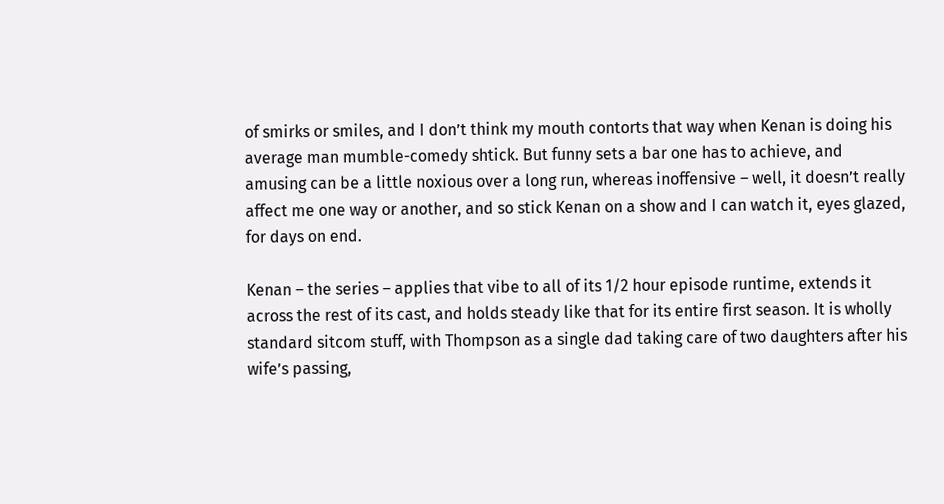of smirks or smiles, and I don’t think my mouth contorts that way when Kenan is doing his average man mumble-comedy shtick. But funny sets a bar one has to achieve, and amusing can be a little noxious over a long run, whereas inoffensive – well, it doesn’t really affect me one way or another, and so stick Kenan on a show and I can watch it, eyes glazed, for days on end.

Kenan – the series – applies that vibe to all of its 1/2 hour episode runtime, extends it across the rest of its cast, and holds steady like that for its entire first season. It is wholly standard sitcom stuff, with Thompson as a single dad taking care of two daughters after his wife’s passing,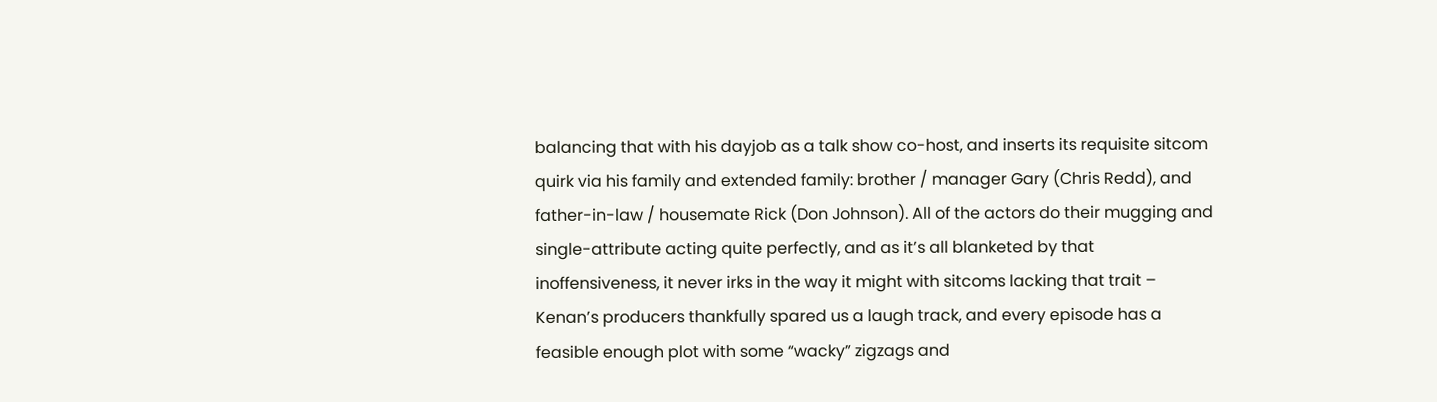balancing that with his dayjob as a talk show co-host, and inserts its requisite sitcom quirk via his family and extended family: brother / manager Gary (Chris Redd), and father-in-law / housemate Rick (Don Johnson). All of the actors do their mugging and single-attribute acting quite perfectly, and as it’s all blanketed by that inoffensiveness, it never irks in the way it might with sitcoms lacking that trait – Kenan’s producers thankfully spared us a laugh track, and every episode has a feasible enough plot with some “wacky” zigzags and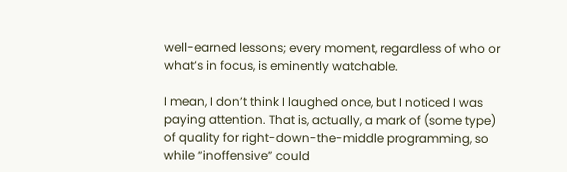well-earned lessons; every moment, regardless of who or what’s in focus, is eminently watchable.

I mean, I don’t think I laughed once, but I noticed I was paying attention. That is, actually, a mark of (some type) of quality for right-down-the-middle programming, so while “inoffensive” could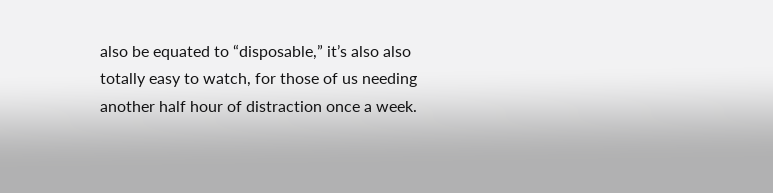also be equated to “disposable,” it’s also also totally easy to watch, for those of us needing another half hour of distraction once a week.